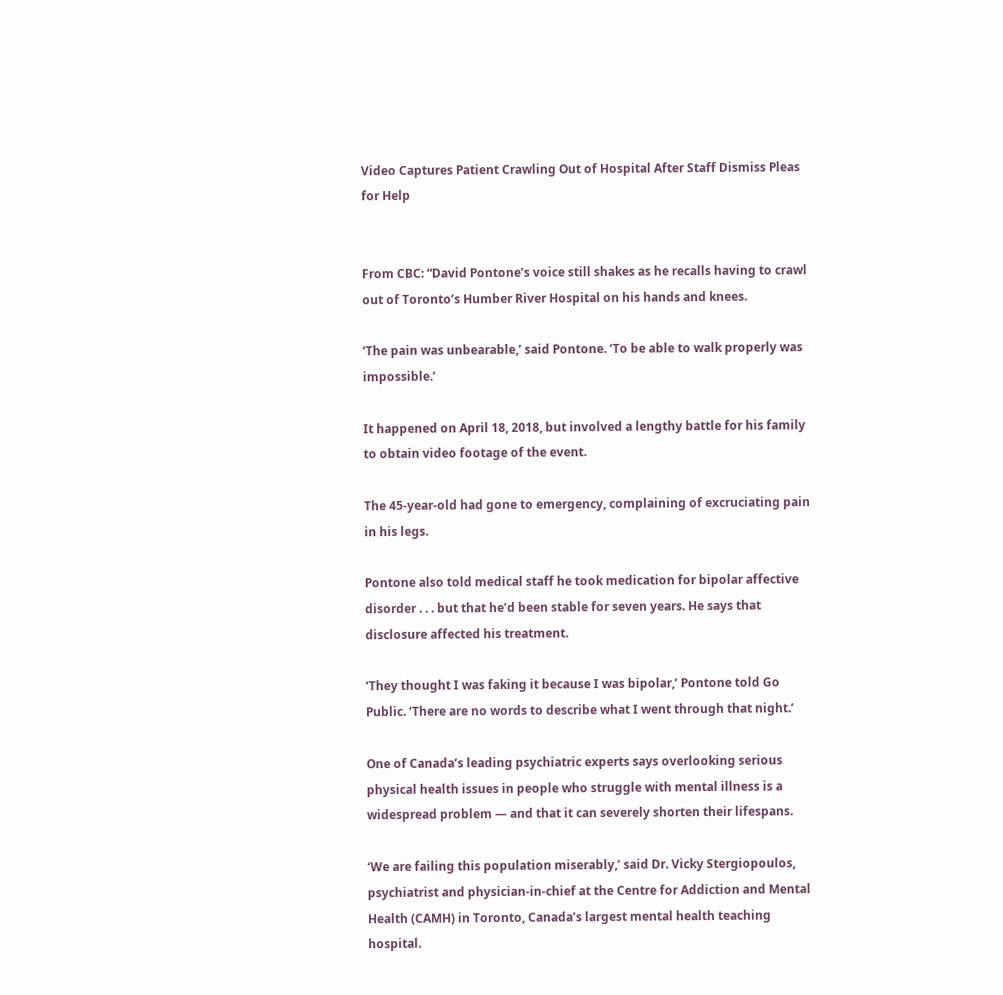Video Captures Patient Crawling Out of Hospital After Staff Dismiss Pleas for Help


From CBC: “David Pontone’s voice still shakes as he recalls having to crawl out of Toronto’s Humber River Hospital on his hands and knees.

‘The pain was unbearable,’ said Pontone. ‘To be able to walk properly was impossible.’

It happened on April 18, 2018, but involved a lengthy battle for his family to obtain video footage of the event.

The 45-year-old had gone to emergency, complaining of excruciating pain in his legs.

Pontone also told medical staff he took medication for bipolar affective disorder . . . but that he’d been stable for seven years. He says that disclosure affected his treatment.

‘They thought I was faking it because I was bipolar,’ Pontone told Go Public. ‘There are no words to describe what I went through that night.’

One of Canada’s leading psychiatric experts says overlooking serious physical health issues in people who struggle with mental illness is a widespread problem — and that it can severely shorten their lifespans.

‘We are failing this population miserably,’ said Dr. Vicky Stergiopoulos, psychiatrist and physician-in-chief at the Centre for Addiction and Mental Health (CAMH) in Toronto, Canada’s largest mental health teaching hospital.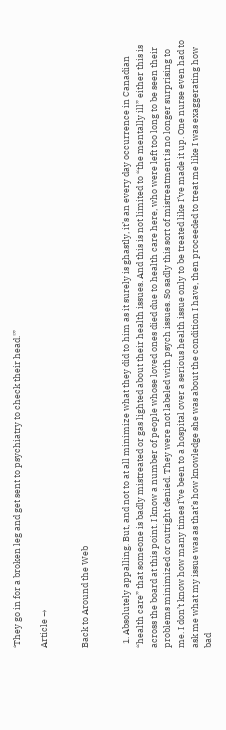‘They go in for a broken leg and get sent to psychiatry to check their head.'”

Article →


Back to Around the Web


  1. Absolutely appalling. But, and not to at all minimize what they did to him as it surely is ghastly, it’s an every day occurrence in Canadian “health care” that someone is badly mistreated or gas lighted about their health issues. And this is not limited to “the mentally ill” either this is across the board at this point. I know a number of people whose loved ones died due to health care here, who were left too long to be seen their problems minimized or outright denied. They were not labeled with psych issues. So sadly this sort of mistreatment is no longer surprising to me. I don’t know how many times I’ve been to a hospital over a serious health issue only to be treated like I’ve made it up. One nurse even had to ask me what my issue was as that’s how knowledge she was about the condition I have, then proceeded to treat me like I was exaggerating how bad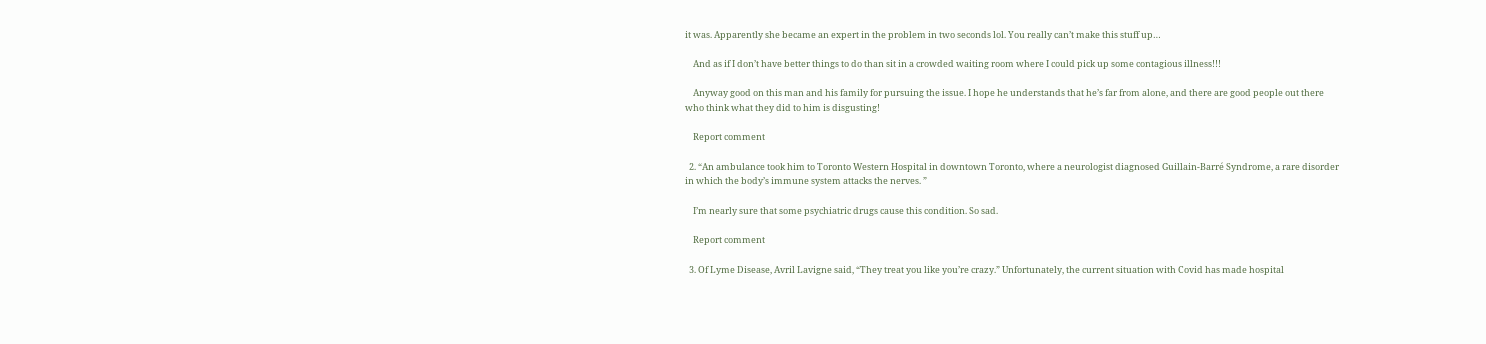it was. Apparently she became an expert in the problem in two seconds lol. You really can’t make this stuff up…

    And as if I don’t have better things to do than sit in a crowded waiting room where I could pick up some contagious illness!!!

    Anyway good on this man and his family for pursuing the issue. I hope he understands that he’s far from alone, and there are good people out there who think what they did to him is disgusting!

    Report comment

  2. “An ambulance took him to Toronto Western Hospital in downtown Toronto, where a neurologist diagnosed Guillain-Barré Syndrome, a rare disorder in which the body’s immune system attacks the nerves. ”

    I’m nearly sure that some psychiatric drugs cause this condition. So sad.

    Report comment

  3. Of Lyme Disease, Avril Lavigne said, “They treat you like you’re crazy.” Unfortunately, the current situation with Covid has made hospital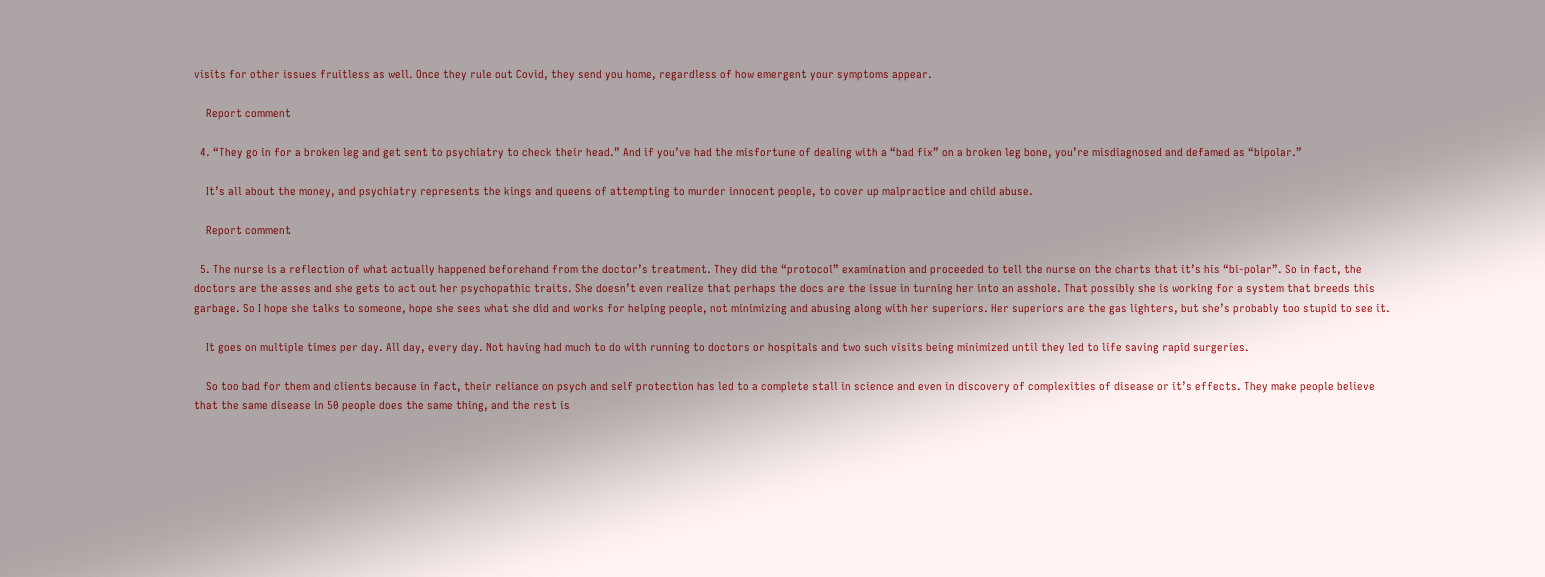visits for other issues fruitless as well. Once they rule out Covid, they send you home, regardless of how emergent your symptoms appear.

    Report comment

  4. “They go in for a broken leg and get sent to psychiatry to check their head.” And if you’ve had the misfortune of dealing with a “bad fix” on a broken leg bone, you’re misdiagnosed and defamed as “bipolar.”

    It’s all about the money, and psychiatry represents the kings and queens of attempting to murder innocent people, to cover up malpractice and child abuse.

    Report comment

  5. The nurse is a reflection of what actually happened beforehand from the doctor’s treatment. They did the “protocol” examination and proceeded to tell the nurse on the charts that it’s his “bi-polar”. So in fact, the doctors are the asses and she gets to act out her psychopathic traits. She doesn’t even realize that perhaps the docs are the issue in turning her into an asshole. That possibly she is working for a system that breeds this garbage. So I hope she talks to someone, hope she sees what she did and works for helping people, not minimizing and abusing along with her superiors. Her superiors are the gas lighters, but she’s probably too stupid to see it.

    It goes on multiple times per day. All day, every day. Not having had much to do with running to doctors or hospitals and two such visits being minimized until they led to life saving rapid surgeries.

    So too bad for them and clients because in fact, their reliance on psych and self protection has led to a complete stall in science and even in discovery of complexities of disease or it’s effects. They make people believe that the same disease in 50 people does the same thing, and the rest is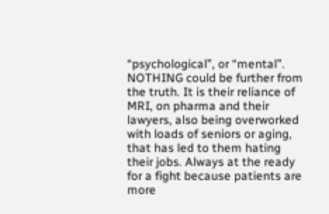“psychological”, or “mental”. NOTHING could be further from the truth. It is their reliance of MRI, on pharma and their lawyers, also being overworked with loads of seniors or aging, that has led to them hating their jobs. Always at the ready for a fight because patients are more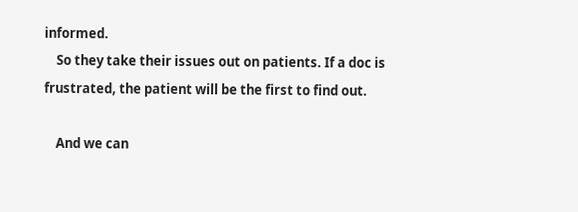informed.
    So they take their issues out on patients. If a doc is frustrated, the patient will be the first to find out.

    And we can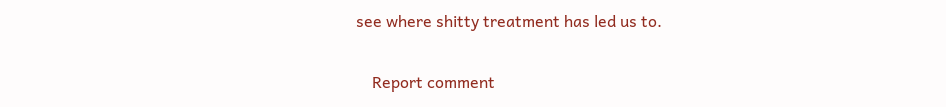see where shitty treatment has led us to.

    Report comment